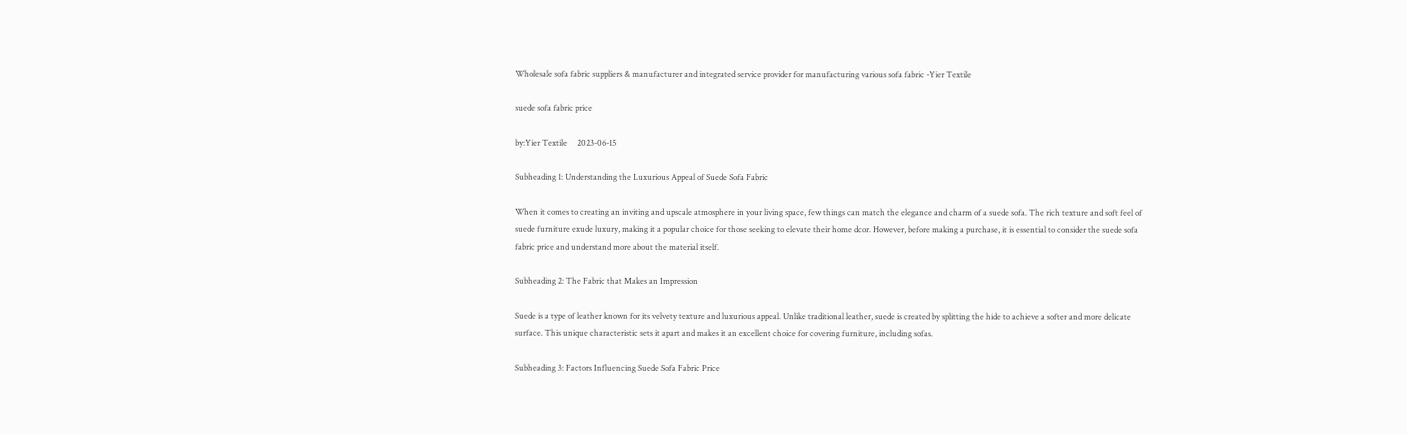Wholesale sofa fabric suppliers & manufacturer and integrated service provider for manufacturing various sofa fabric -Yier Textile

suede sofa fabric price

by:Yier Textile     2023-06-15

Subheading 1: Understanding the Luxurious Appeal of Suede Sofa Fabric

When it comes to creating an inviting and upscale atmosphere in your living space, few things can match the elegance and charm of a suede sofa. The rich texture and soft feel of suede furniture exude luxury, making it a popular choice for those seeking to elevate their home dcor. However, before making a purchase, it is essential to consider the suede sofa fabric price and understand more about the material itself.

Subheading 2: The Fabric that Makes an Impression

Suede is a type of leather known for its velvety texture and luxurious appeal. Unlike traditional leather, suede is created by splitting the hide to achieve a softer and more delicate surface. This unique characteristic sets it apart and makes it an excellent choice for covering furniture, including sofas.

Subheading 3: Factors Influencing Suede Sofa Fabric Price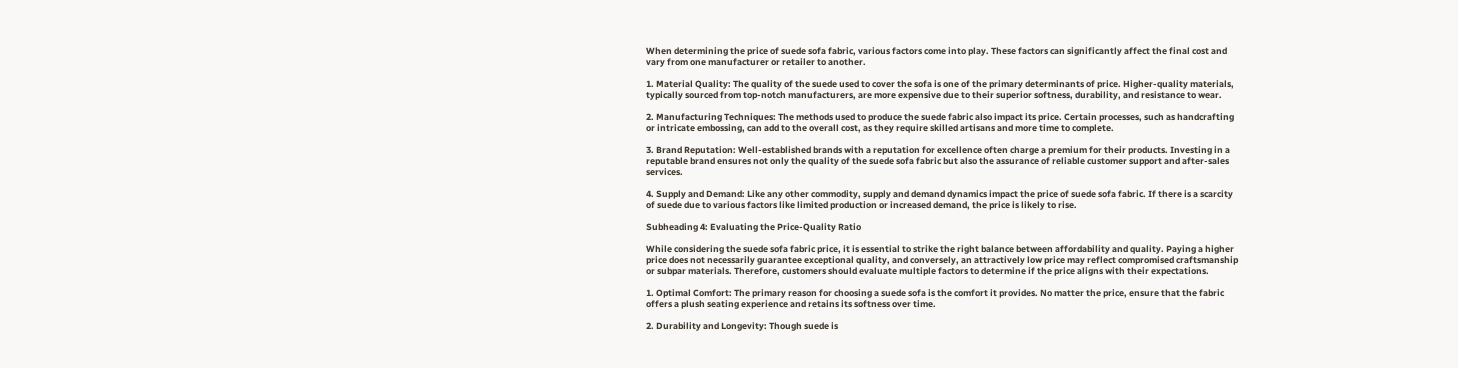When determining the price of suede sofa fabric, various factors come into play. These factors can significantly affect the final cost and vary from one manufacturer or retailer to another.

1. Material Quality: The quality of the suede used to cover the sofa is one of the primary determinants of price. Higher-quality materials, typically sourced from top-notch manufacturers, are more expensive due to their superior softness, durability, and resistance to wear.

2. Manufacturing Techniques: The methods used to produce the suede fabric also impact its price. Certain processes, such as handcrafting or intricate embossing, can add to the overall cost, as they require skilled artisans and more time to complete.

3. Brand Reputation: Well-established brands with a reputation for excellence often charge a premium for their products. Investing in a reputable brand ensures not only the quality of the suede sofa fabric but also the assurance of reliable customer support and after-sales services.

4. Supply and Demand: Like any other commodity, supply and demand dynamics impact the price of suede sofa fabric. If there is a scarcity of suede due to various factors like limited production or increased demand, the price is likely to rise.

Subheading 4: Evaluating the Price-Quality Ratio

While considering the suede sofa fabric price, it is essential to strike the right balance between affordability and quality. Paying a higher price does not necessarily guarantee exceptional quality, and conversely, an attractively low price may reflect compromised craftsmanship or subpar materials. Therefore, customers should evaluate multiple factors to determine if the price aligns with their expectations.

1. Optimal Comfort: The primary reason for choosing a suede sofa is the comfort it provides. No matter the price, ensure that the fabric offers a plush seating experience and retains its softness over time.

2. Durability and Longevity: Though suede is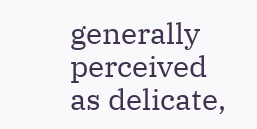generally perceived as delicate,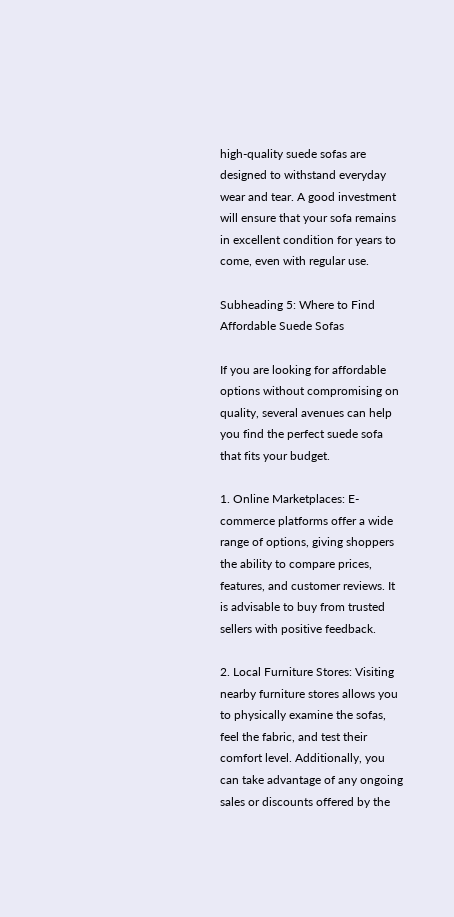high-quality suede sofas are designed to withstand everyday wear and tear. A good investment will ensure that your sofa remains in excellent condition for years to come, even with regular use.

Subheading 5: Where to Find Affordable Suede Sofas

If you are looking for affordable options without compromising on quality, several avenues can help you find the perfect suede sofa that fits your budget.

1. Online Marketplaces: E-commerce platforms offer a wide range of options, giving shoppers the ability to compare prices, features, and customer reviews. It is advisable to buy from trusted sellers with positive feedback.

2. Local Furniture Stores: Visiting nearby furniture stores allows you to physically examine the sofas, feel the fabric, and test their comfort level. Additionally, you can take advantage of any ongoing sales or discounts offered by the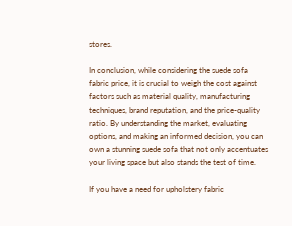stores.

In conclusion, while considering the suede sofa fabric price, it is crucial to weigh the cost against factors such as material quality, manufacturing techniques, brand reputation, and the price-quality ratio. By understanding the market, evaluating options, and making an informed decision, you can own a stunning suede sofa that not only accentuates your living space but also stands the test of time.

If you have a need for upholstery fabric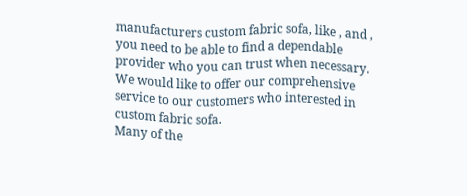manufacturers custom fabric sofa, like , and , you need to be able to find a dependable provider who you can trust when necessary.
We would like to offer our comprehensive service to our customers who interested in custom fabric sofa.
Many of the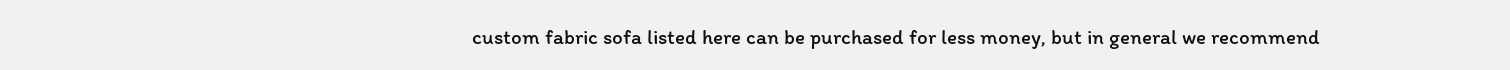custom fabric sofa listed here can be purchased for less money, but in general we recommend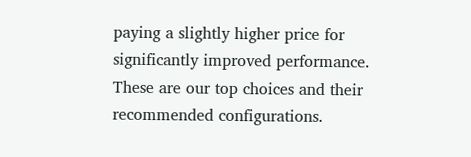paying a slightly higher price for significantly improved performance. These are our top choices and their recommended configurations.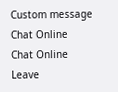Custom message
Chat Online
Chat Online
Leave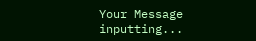Your Message inputting...